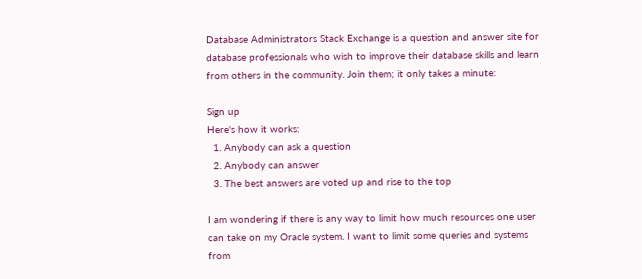Database Administrators Stack Exchange is a question and answer site for database professionals who wish to improve their database skills and learn from others in the community. Join them; it only takes a minute:

Sign up
Here's how it works:
  1. Anybody can ask a question
  2. Anybody can answer
  3. The best answers are voted up and rise to the top

I am wondering if there is any way to limit how much resources one user can take on my Oracle system. I want to limit some queries and systems from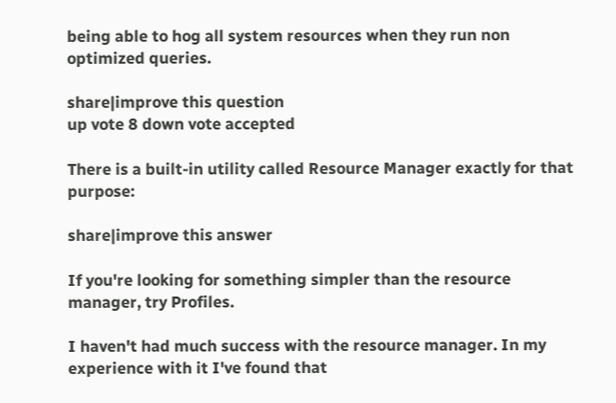being able to hog all system resources when they run non optimized queries.

share|improve this question
up vote 8 down vote accepted

There is a built-in utility called Resource Manager exactly for that purpose:

share|improve this answer

If you're looking for something simpler than the resource manager, try Profiles.

I haven't had much success with the resource manager. In my experience with it I've found that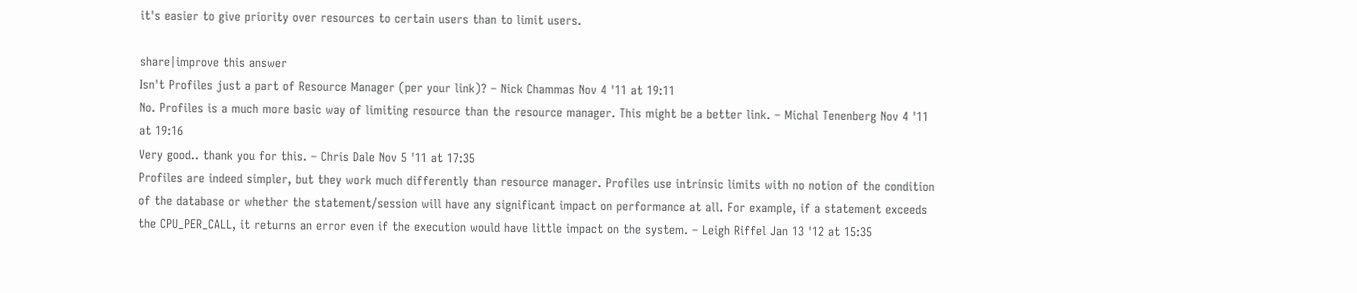it's easier to give priority over resources to certain users than to limit users.

share|improve this answer
Isn't Profiles just a part of Resource Manager (per your link)? – Nick Chammas Nov 4 '11 at 19:11
No. Profiles is a much more basic way of limiting resource than the resource manager. This might be a better link. – Michal Tenenberg Nov 4 '11 at 19:16
Very good.. thank you for this. – Chris Dale Nov 5 '11 at 17:35
Profiles are indeed simpler, but they work much differently than resource manager. Profiles use intrinsic limits with no notion of the condition of the database or whether the statement/session will have any significant impact on performance at all. For example, if a statement exceeds the CPU_PER_CALL, it returns an error even if the execution would have little impact on the system. – Leigh Riffel Jan 13 '12 at 15:35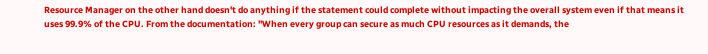Resource Manager on the other hand doesn't do anything if the statement could complete without impacting the overall system even if that means it uses 99.9% of the CPU. From the documentation: "When every group can secure as much CPU resources as it demands, the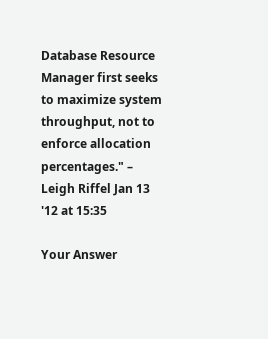Database Resource Manager first seeks to maximize system throughput, not to enforce allocation percentages." – Leigh Riffel Jan 13 '12 at 15:35

Your Answer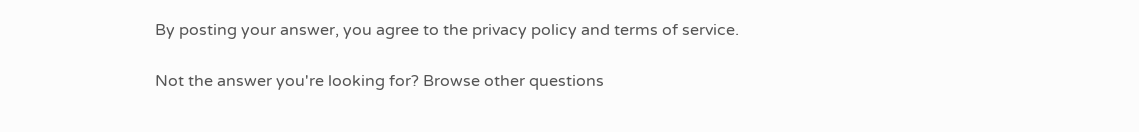By posting your answer, you agree to the privacy policy and terms of service.

Not the answer you're looking for? Browse other questions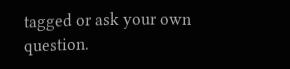tagged or ask your own question.